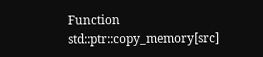Function std::ptr::copy_memory[src]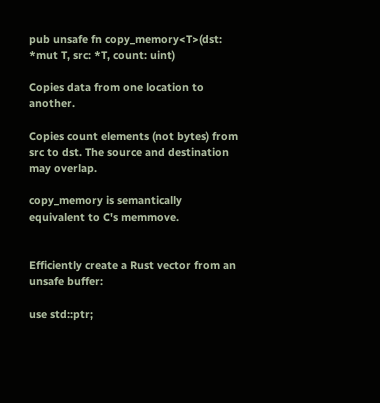pub unsafe fn copy_memory<T>(dst: *mut T, src: *T, count: uint)

Copies data from one location to another.

Copies count elements (not bytes) from src to dst. The source and destination may overlap.

copy_memory is semantically equivalent to C's memmove.


Efficiently create a Rust vector from an unsafe buffer:

use std::ptr;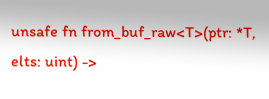unsafe fn from_buf_raw<T>(ptr: *T, elts: uint) ->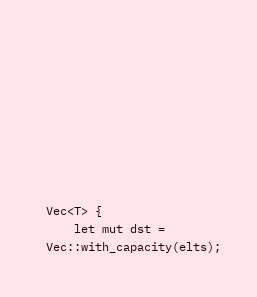Vec<T> {
    let mut dst = Vec::with_capacity(elts);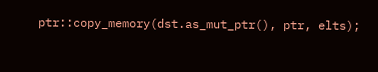ptr::copy_memory(dst.as_mut_ptr(), ptr, elts);